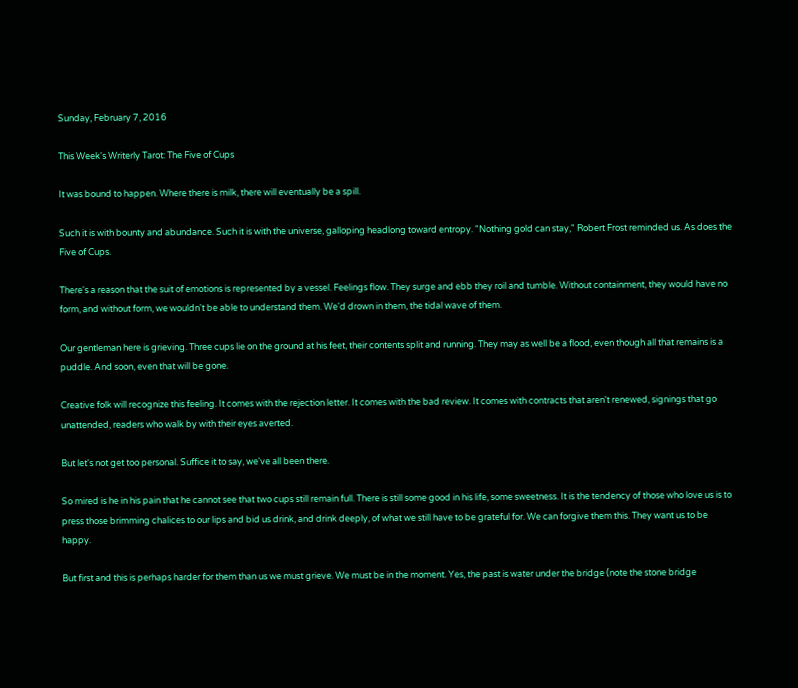Sunday, February 7, 2016

This Week's Writerly Tarot: The Five of Cups

It was bound to happen. Where there is milk, there will eventually be a spill.

Such it is with bounty and abundance. Such it is with the universe, galloping headlong toward entropy. "Nothing gold can stay," Robert Frost reminded us. As does the Five of Cups.

There's a reason that the suit of emotions is represented by a vessel. Feelings flow. They surge and ebb they roil and tumble. Without containment, they would have no form, and without form, we wouldn't be able to understand them. We'd drown in them, the tidal wave of them.

Our gentleman here is grieving. Three cups lie on the ground at his feet, their contents split and running. They may as well be a flood, even though all that remains is a puddle. And soon, even that will be gone.

Creative folk will recognize this feeling. It comes with the rejection letter. It comes with the bad review. It comes with contracts that aren't renewed, signings that go unattended, readers who walk by with their eyes averted.

But let's not get too personal. Suffice it to say, we've all been there.

So mired is he in his pain that he cannot see that two cups still remain full. There is still some good in his life, some sweetness. It is the tendency of those who love us is to press those brimming chalices to our lips and bid us drink, and drink deeply, of what we still have to be grateful for. We can forgive them this. They want us to be happy.

But first and this is perhaps harder for them than us we must grieve. We must be in the moment. Yes, the past is water under the bridge (note the stone bridge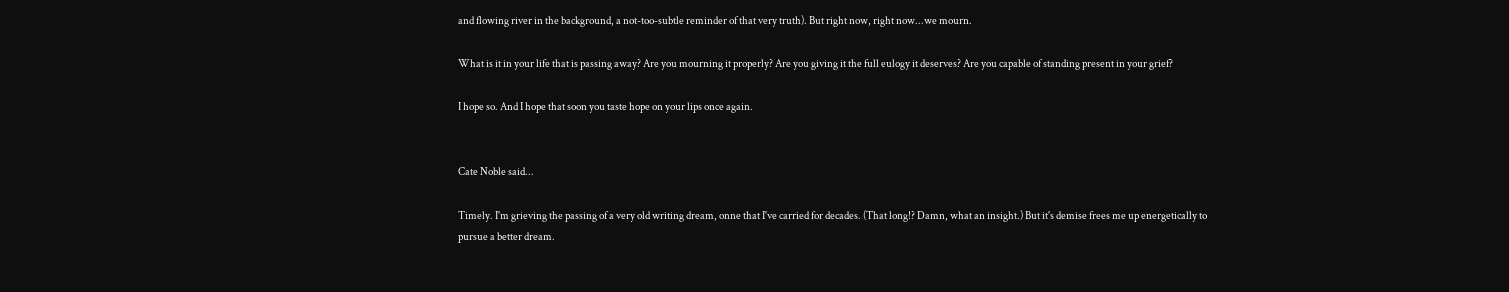and flowing river in the background, a not-too-subtle reminder of that very truth). But right now, right now...we mourn.

What is it in your life that is passing away? Are you mourning it properly? Are you giving it the full eulogy it deserves? Are you capable of standing present in your grief?

I hope so. And I hope that soon you taste hope on your lips once again.


Cate Noble said...

Timely. I'm grieving the passing of a very old writing dream, onne that I've carried for decades. (That long!? Damn, what an insight.) But it's demise frees me up energetically to pursue a better dream.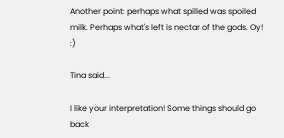Another point: perhaps what spilled was spoiled milk. Perhaps what's left is nectar of the gods. Oy! :)

Tina said...

I like your interpretation! Some things should go back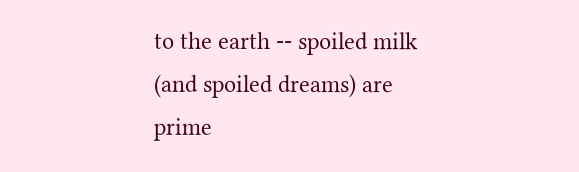to the earth -- spoiled milk (and spoiled dreams) are prime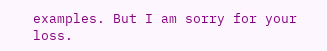examples. But I am sorry for your loss.